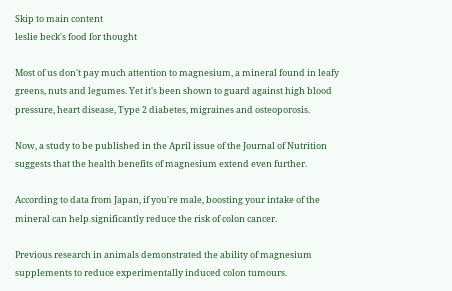Skip to main content
leslie beck's food for thought

Most of us don't pay much attention to magnesium, a mineral found in leafy greens, nuts and legumes. Yet it's been shown to guard against high blood pressure, heart disease, Type 2 diabetes, migraines and osteoporosis.

Now, a study to be published in the April issue of the Journal of Nutrition suggests that the health benefits of magnesium extend even further.

According to data from Japan, if you're male, boosting your intake of the mineral can help significantly reduce the risk of colon cancer.

Previous research in animals demonstrated the ability of magnesium supplements to reduce experimentally induced colon tumours.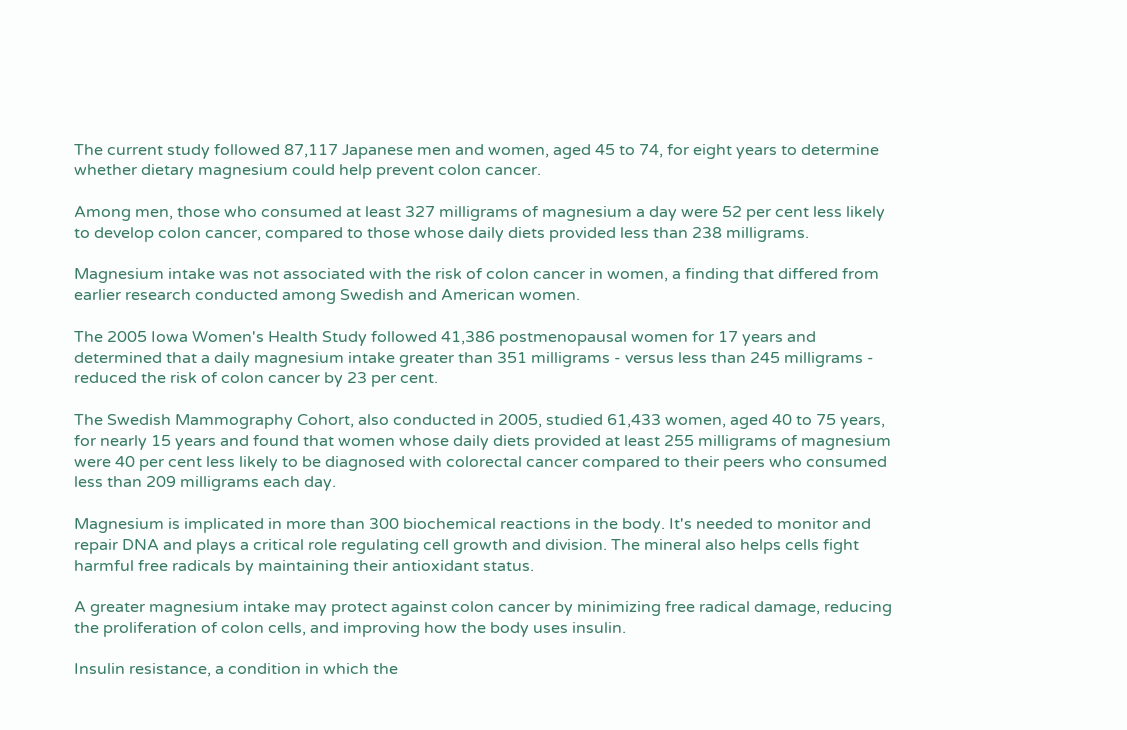The current study followed 87,117 Japanese men and women, aged 45 to 74, for eight years to determine whether dietary magnesium could help prevent colon cancer.

Among men, those who consumed at least 327 milligrams of magnesium a day were 52 per cent less likely to develop colon cancer, compared to those whose daily diets provided less than 238 milligrams.

Magnesium intake was not associated with the risk of colon cancer in women, a finding that differed from earlier research conducted among Swedish and American women.

The 2005 Iowa Women's Health Study followed 41,386 postmenopausal women for 17 years and determined that a daily magnesium intake greater than 351 milligrams - versus less than 245 milligrams - reduced the risk of colon cancer by 23 per cent.

The Swedish Mammography Cohort, also conducted in 2005, studied 61,433 women, aged 40 to 75 years, for nearly 15 years and found that women whose daily diets provided at least 255 milligrams of magnesium were 40 per cent less likely to be diagnosed with colorectal cancer compared to their peers who consumed less than 209 milligrams each day.

Magnesium is implicated in more than 300 biochemical reactions in the body. It's needed to monitor and repair DNA and plays a critical role regulating cell growth and division. The mineral also helps cells fight harmful free radicals by maintaining their antioxidant status.

A greater magnesium intake may protect against colon cancer by minimizing free radical damage, reducing the proliferation of colon cells, and improving how the body uses insulin.

Insulin resistance, a condition in which the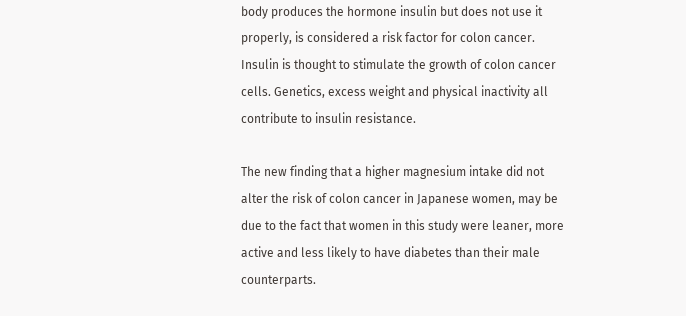body produces the hormone insulin but does not use it properly, is considered a risk factor for colon cancer. Insulin is thought to stimulate the growth of colon cancer cells. Genetics, excess weight and physical inactivity all contribute to insulin resistance.

The new finding that a higher magnesium intake did not alter the risk of colon cancer in Japanese women, may be due to the fact that women in this study were leaner, more active and less likely to have diabetes than their male counterparts.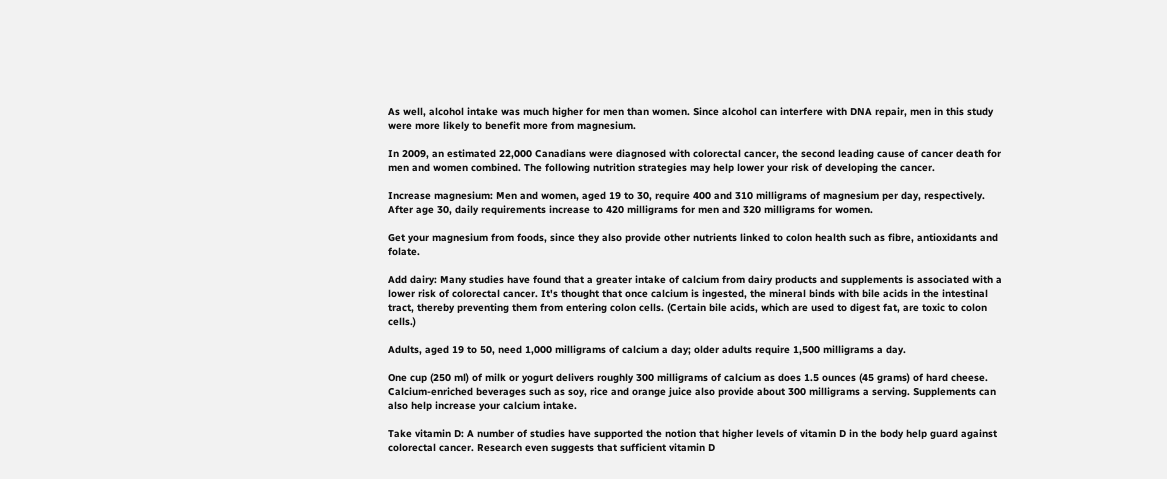As well, alcohol intake was much higher for men than women. Since alcohol can interfere with DNA repair, men in this study were more likely to benefit more from magnesium.

In 2009, an estimated 22,000 Canadians were diagnosed with colorectal cancer, the second leading cause of cancer death for men and women combined. The following nutrition strategies may help lower your risk of developing the cancer.

Increase magnesium: Men and women, aged 19 to 30, require 400 and 310 milligrams of magnesium per day, respectively. After age 30, daily requirements increase to 420 milligrams for men and 320 milligrams for women.

Get your magnesium from foods, since they also provide other nutrients linked to colon health such as fibre, antioxidants and folate.

Add dairy: Many studies have found that a greater intake of calcium from dairy products and supplements is associated with a lower risk of colorectal cancer. It's thought that once calcium is ingested, the mineral binds with bile acids in the intestinal tract, thereby preventing them from entering colon cells. (Certain bile acids, which are used to digest fat, are toxic to colon cells.)

Adults, aged 19 to 50, need 1,000 milligrams of calcium a day; older adults require 1,500 milligrams a day.

One cup (250 ml) of milk or yogurt delivers roughly 300 milligrams of calcium as does 1.5 ounces (45 grams) of hard cheese. Calcium-enriched beverages such as soy, rice and orange juice also provide about 300 milligrams a serving. Supplements can also help increase your calcium intake.

Take vitamin D: A number of studies have supported the notion that higher levels of vitamin D in the body help guard against colorectal cancer. Research even suggests that sufficient vitamin D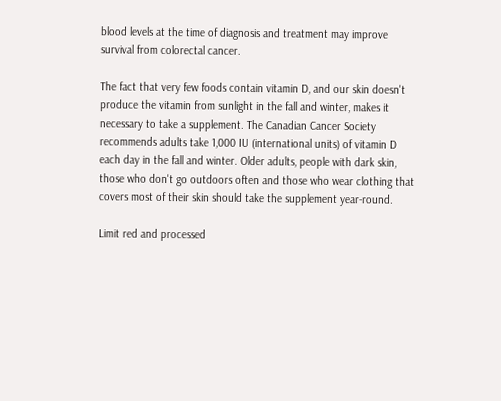blood levels at the time of diagnosis and treatment may improve survival from colorectal cancer.

The fact that very few foods contain vitamin D, and our skin doesn't produce the vitamin from sunlight in the fall and winter, makes it necessary to take a supplement. The Canadian Cancer Society recommends adults take 1,000 IU (international units) of vitamin D each day in the fall and winter. Older adults, people with dark skin, those who don't go outdoors often and those who wear clothing that covers most of their skin should take the supplement year-round.

Limit red and processed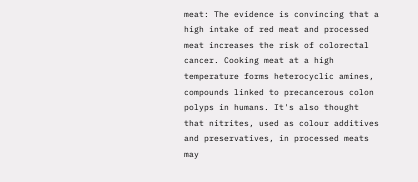meat: The evidence is convincing that a high intake of red meat and processed meat increases the risk of colorectal cancer. Cooking meat at a high temperature forms heterocyclic amines, compounds linked to precancerous colon polyps in humans. It's also thought that nitrites, used as colour additives and preservatives, in processed meats may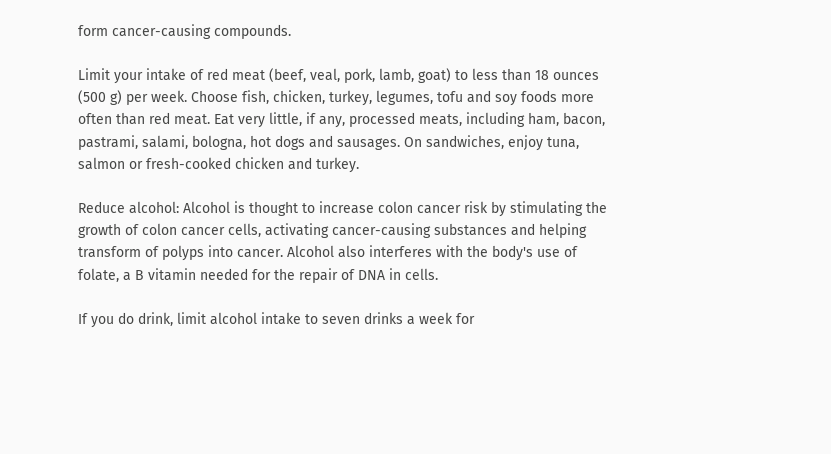form cancer-causing compounds.

Limit your intake of red meat (beef, veal, pork, lamb, goat) to less than 18 ounces (500 g) per week. Choose fish, chicken, turkey, legumes, tofu and soy foods more often than red meat. Eat very little, if any, processed meats, including ham, bacon, pastrami, salami, bologna, hot dogs and sausages. On sandwiches, enjoy tuna, salmon or fresh-cooked chicken and turkey.

Reduce alcohol: Alcohol is thought to increase colon cancer risk by stimulating the growth of colon cancer cells, activating cancer-causing substances and helping transform of polyps into cancer. Alcohol also interferes with the body's use of folate, a B vitamin needed for the repair of DNA in cells.

If you do drink, limit alcohol intake to seven drinks a week for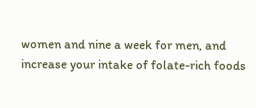women and nine a week for men, and increase your intake of folate-rich foods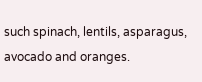such spinach, lentils, asparagus, avocado and oranges.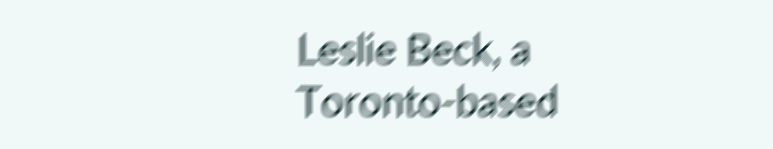Leslie Beck, a Toronto-based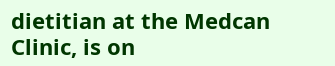dietitian at the Medcan Clinic, is on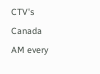CTV's Canada AM every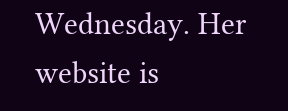Wednesday. Her website is